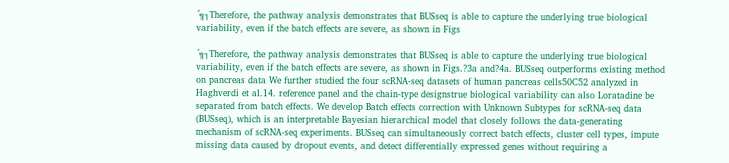´╗┐Therefore, the pathway analysis demonstrates that BUSseq is able to capture the underlying true biological variability, even if the batch effects are severe, as shown in Figs

´╗┐Therefore, the pathway analysis demonstrates that BUSseq is able to capture the underlying true biological variability, even if the batch effects are severe, as shown in Figs.?3a and?4a. BUSseq outperforms existing method on pancreas data We further studied the four scRNA-seq datasets of human pancreas cells50C52 analyzed in Haghverdi et al.14. reference panel and the chain-type designstrue biological variability can also Loratadine be separated from batch effects. We develop Batch effects correction with Unknown Subtypes for scRNA-seq data (BUSseq), which is an interpretable Bayesian hierarchical model that closely follows the data-generating mechanism of scRNA-seq experiments. BUSseq can simultaneously correct batch effects, cluster cell types, impute missing data caused by dropout events, and detect differentially expressed genes without requiring a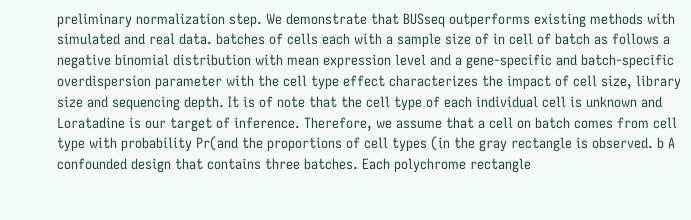preliminary normalization step. We demonstrate that BUSseq outperforms existing methods with simulated and real data. batches of cells each with a sample size of in cell of batch as follows a negative binomial distribution with mean expression level and a gene-specific and batch-specific overdispersion parameter with the cell type effect characterizes the impact of cell size, library size and sequencing depth. It is of note that the cell type of each individual cell is unknown and Loratadine is our target of inference. Therefore, we assume that a cell on batch comes from cell type with probability Pr(and the proportions of cell types (in the gray rectangle is observed. b A confounded design that contains three batches. Each polychrome rectangle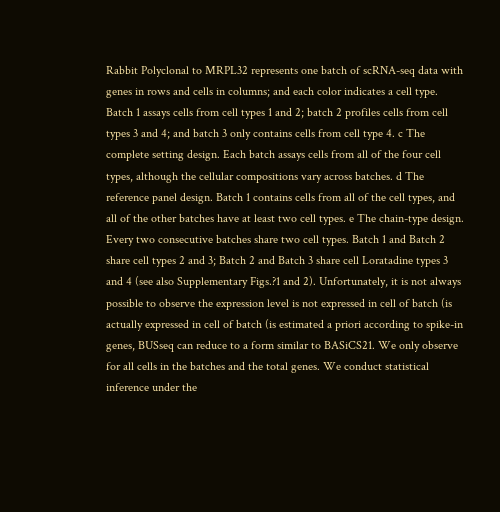Rabbit Polyclonal to MRPL32 represents one batch of scRNA-seq data with genes in rows and cells in columns; and each color indicates a cell type. Batch 1 assays cells from cell types 1 and 2; batch 2 profiles cells from cell types 3 and 4; and batch 3 only contains cells from cell type 4. c The complete setting design. Each batch assays cells from all of the four cell types, although the cellular compositions vary across batches. d The reference panel design. Batch 1 contains cells from all of the cell types, and all of the other batches have at least two cell types. e The chain-type design. Every two consecutive batches share two cell types. Batch 1 and Batch 2 share cell types 2 and 3; Batch 2 and Batch 3 share cell Loratadine types 3 and 4 (see also Supplementary Figs.?1 and 2). Unfortunately, it is not always possible to observe the expression level is not expressed in cell of batch (is actually expressed in cell of batch (is estimated a priori according to spike-in genes, BUSseq can reduce to a form similar to BASiCS21. We only observe for all cells in the batches and the total genes. We conduct statistical inference under the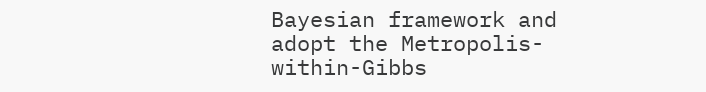Bayesian framework and adopt the Metropolis-within-Gibbs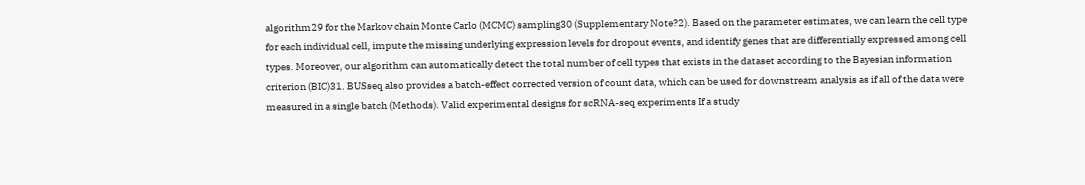algorithm29 for the Markov chain Monte Carlo (MCMC) sampling30 (Supplementary Note?2). Based on the parameter estimates, we can learn the cell type for each individual cell, impute the missing underlying expression levels for dropout events, and identify genes that are differentially expressed among cell types. Moreover, our algorithm can automatically detect the total number of cell types that exists in the dataset according to the Bayesian information criterion (BIC)31. BUSseq also provides a batch-effect corrected version of count data, which can be used for downstream analysis as if all of the data were measured in a single batch (Methods). Valid experimental designs for scRNA-seq experiments If a study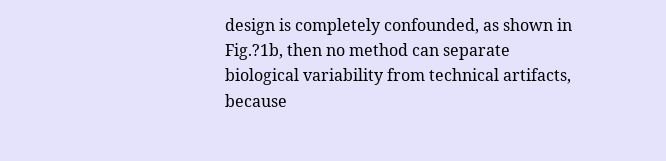design is completely confounded, as shown in Fig.?1b, then no method can separate biological variability from technical artifacts, because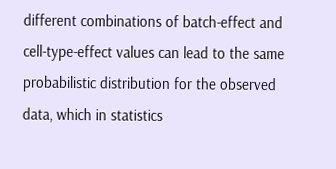different combinations of batch-effect and cell-type-effect values can lead to the same probabilistic distribution for the observed data, which in statistics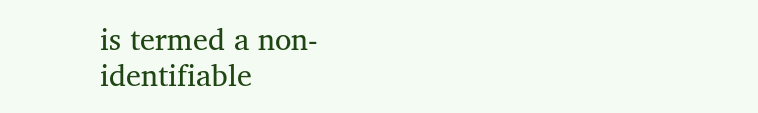is termed a non-identifiable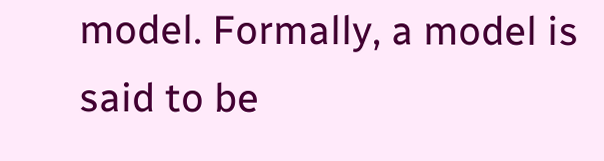model. Formally, a model is said to be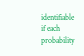identifiable if each probability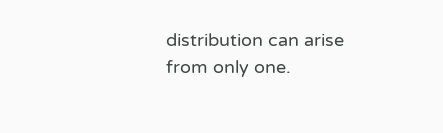distribution can arise from only one.